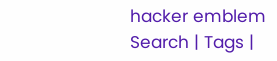hacker emblem
Search | Tags |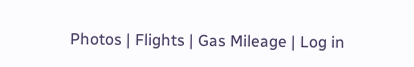Photos | Flights | Gas Mileage | Log in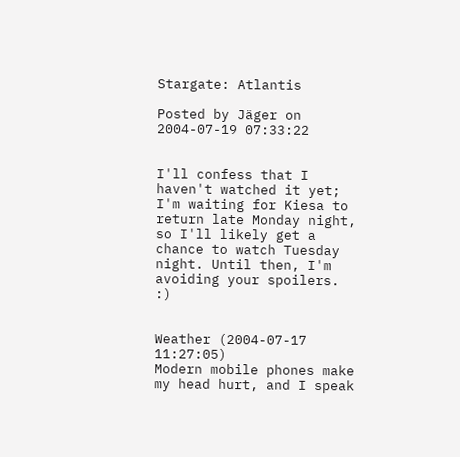Stargate: Atlantis

Posted by Jäger on 2004-07-19 07:33:22


I'll confess that I haven't watched it yet; I'm waiting for Kiesa to return late Monday night, so I'll likely get a chance to watch Tuesday night. Until then, I'm avoiding your spoilers. :)


Weather (2004-07-17 11:27:05)
Modern mobile phones make my head hurt, and I speak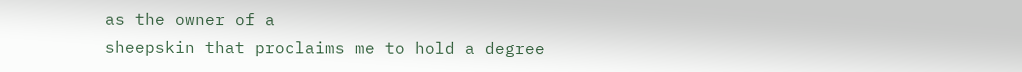as the owner of a
sheepskin that proclaims me to hold a degree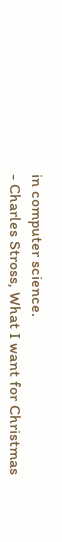in computer science.
- Charles Stross, What I want for Christmas